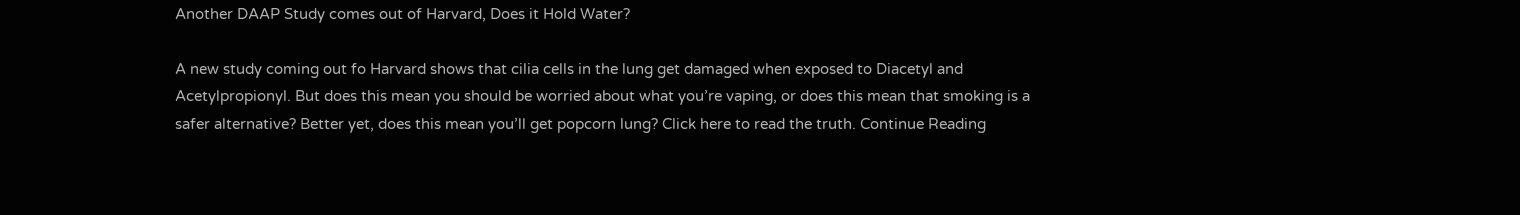Another DAAP Study comes out of Harvard, Does it Hold Water?

A new study coming out fo Harvard shows that cilia cells in the lung get damaged when exposed to Diacetyl and Acetylpropionyl. But does this mean you should be worried about what you’re vaping, or does this mean that smoking is a safer alternative? Better yet, does this mean you’ll get popcorn lung? Click here to read the truth. Continue Reading